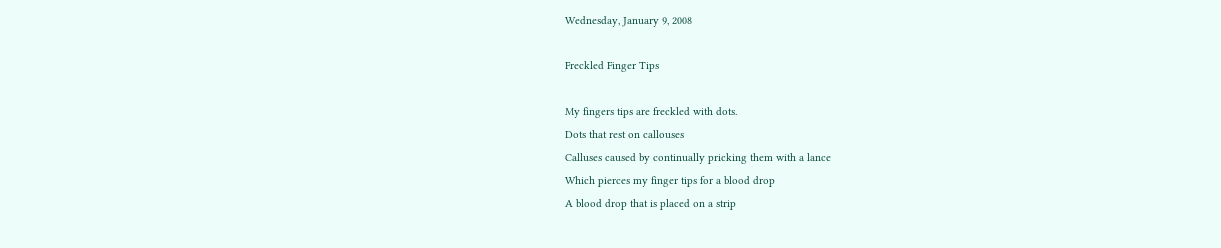Wednesday, January 9, 2008

Freckled Finger Tips

My fingers tips are freckled with dots.
Dots that rest on callouses
Calluses caused by continually pricking them with a lance
Which pierces my finger tips for a blood drop
A blood drop that is placed on a strip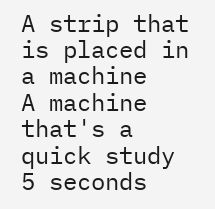A strip that is placed in a machine
A machine that's a quick study
5 seconds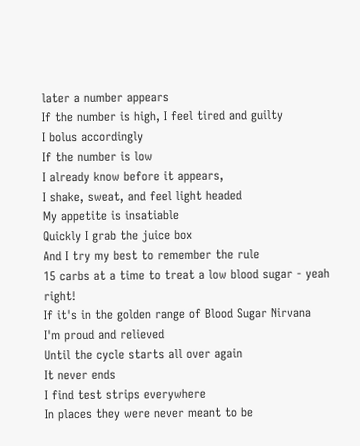later a number appears
If the number is high, I feel tired and guilty
I bolus accordingly
If the number is low
I already know before it appears,
I shake, sweat, and feel light headed
My appetite is insatiable
Quickly I grab the juice box
And I try my best to remember the rule
15 carbs at a time to treat a low blood sugar - yeah right!
If it's in the golden range of Blood Sugar Nirvana
I'm proud and relieved
Until the cycle starts all over again
It never ends
I find test strips everywhere
In places they were never meant to be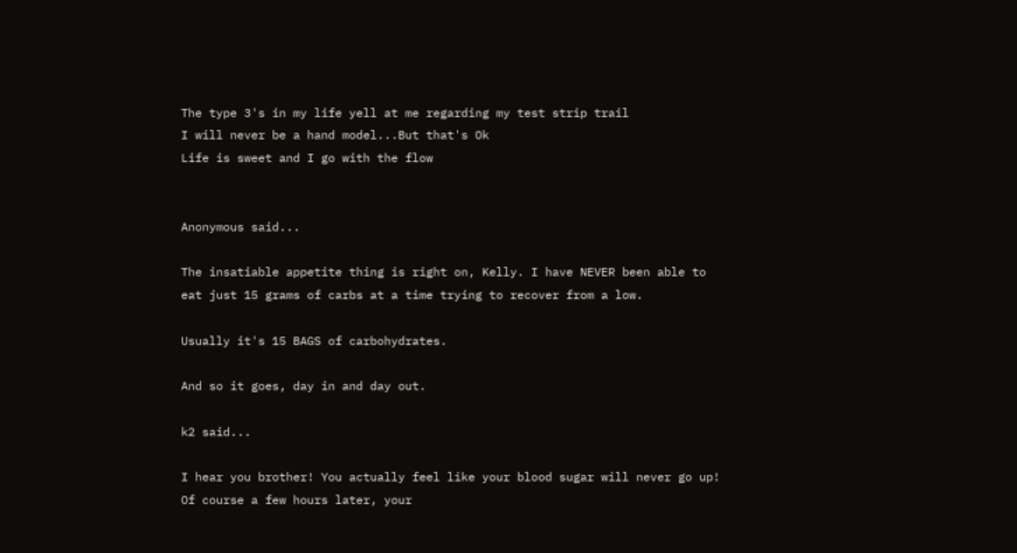The type 3's in my life yell at me regarding my test strip trail
I will never be a hand model...But that's Ok
Life is sweet and I go with the flow


Anonymous said...

The insatiable appetite thing is right on, Kelly. I have NEVER been able to eat just 15 grams of carbs at a time trying to recover from a low.

Usually it's 15 BAGS of carbohydrates.

And so it goes, day in and day out.

k2 said...

I hear you brother! You actually feel like your blood sugar will never go up! Of course a few hours later, your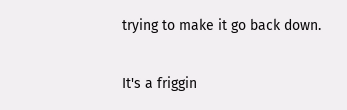trying to make it go back down.

It's a friggin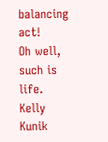balancing act!
Oh well, such is life.
Kelly Kunik